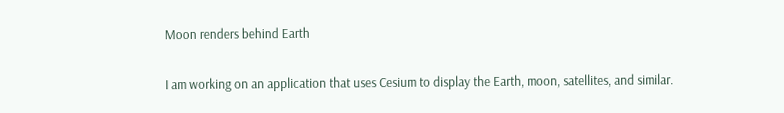Moon renders behind Earth

I am working on an application that uses Cesium to display the Earth, moon, satellites, and similar.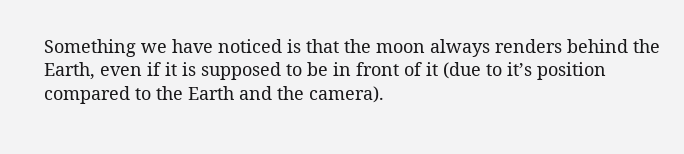Something we have noticed is that the moon always renders behind the Earth, even if it is supposed to be in front of it (due to it’s position compared to the Earth and the camera).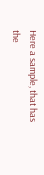Here a sample, that has the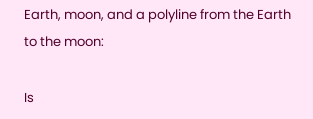Earth, moon, and a polyline from the Earth to the moon:

Is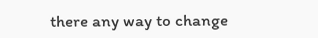there any way to change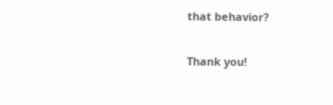that behavior?

Thank you!